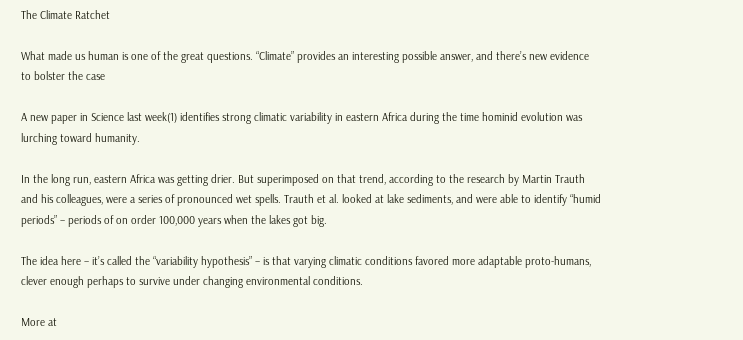The Climate Ratchet

What made us human is one of the great questions. “Climate” provides an interesting possible answer, and there’s new evidence to bolster the case

A new paper in Science last week(1) identifies strong climatic variability in eastern Africa during the time hominid evolution was lurching toward humanity.

In the long run, eastern Africa was getting drier. But superimposed on that trend, according to the research by Martin Trauth and his colleagues, were a series of pronounced wet spells. Trauth et al. looked at lake sediments, and were able to identify “humid periods” – periods of on order 100,000 years when the lakes got big.

The idea here – it’s called the “variability hypothesis” – is that varying climatic conditions favored more adaptable proto-humans, clever enough perhaps to survive under changing environmental conditions.

More at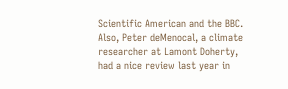Scientific American and the BBC. Also, Peter deMenocal, a climate researcher at Lamont Doherty, had a nice review last year in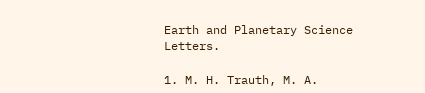Earth and Planetary Science Letters.

1. M. H. Trauth, M. A.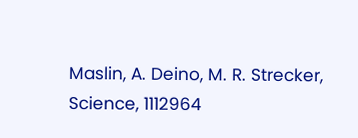Maslin, A. Deino, M. R. Strecker, Science, 1112964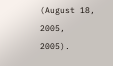(August 18, 2005, 2005).